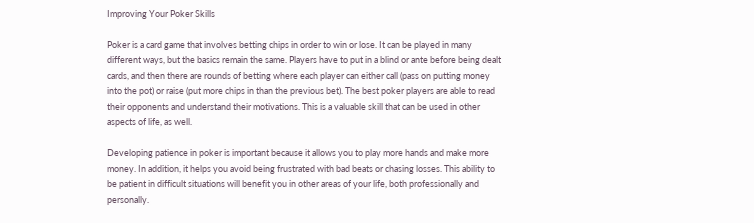Improving Your Poker Skills

Poker is a card game that involves betting chips in order to win or lose. It can be played in many different ways, but the basics remain the same. Players have to put in a blind or ante before being dealt cards, and then there are rounds of betting where each player can either call (pass on putting money into the pot) or raise (put more chips in than the previous bet). The best poker players are able to read their opponents and understand their motivations. This is a valuable skill that can be used in other aspects of life, as well.

Developing patience in poker is important because it allows you to play more hands and make more money. In addition, it helps you avoid being frustrated with bad beats or chasing losses. This ability to be patient in difficult situations will benefit you in other areas of your life, both professionally and personally.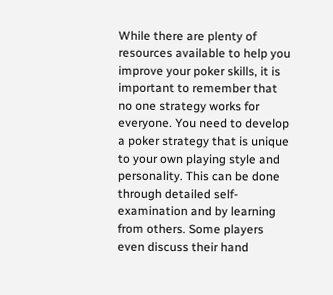While there are plenty of resources available to help you improve your poker skills, it is important to remember that no one strategy works for everyone. You need to develop a poker strategy that is unique to your own playing style and personality. This can be done through detailed self-examination and by learning from others. Some players even discuss their hand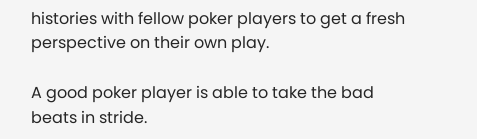histories with fellow poker players to get a fresh perspective on their own play.

A good poker player is able to take the bad beats in stride.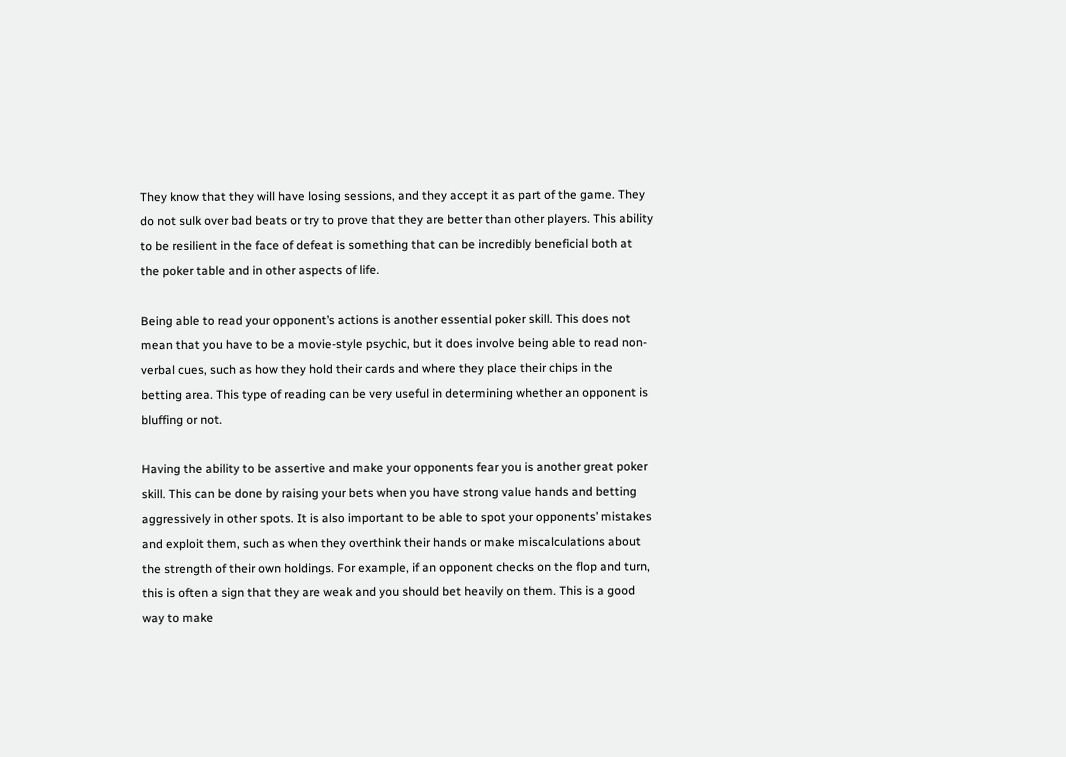They know that they will have losing sessions, and they accept it as part of the game. They do not sulk over bad beats or try to prove that they are better than other players. This ability to be resilient in the face of defeat is something that can be incredibly beneficial both at the poker table and in other aspects of life.

Being able to read your opponent’s actions is another essential poker skill. This does not mean that you have to be a movie-style psychic, but it does involve being able to read non-verbal cues, such as how they hold their cards and where they place their chips in the betting area. This type of reading can be very useful in determining whether an opponent is bluffing or not.

Having the ability to be assertive and make your opponents fear you is another great poker skill. This can be done by raising your bets when you have strong value hands and betting aggressively in other spots. It is also important to be able to spot your opponents’ mistakes and exploit them, such as when they overthink their hands or make miscalculations about the strength of their own holdings. For example, if an opponent checks on the flop and turn, this is often a sign that they are weak and you should bet heavily on them. This is a good way to make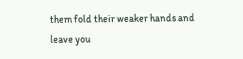them fold their weaker hands and leave you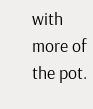with more of the pot.